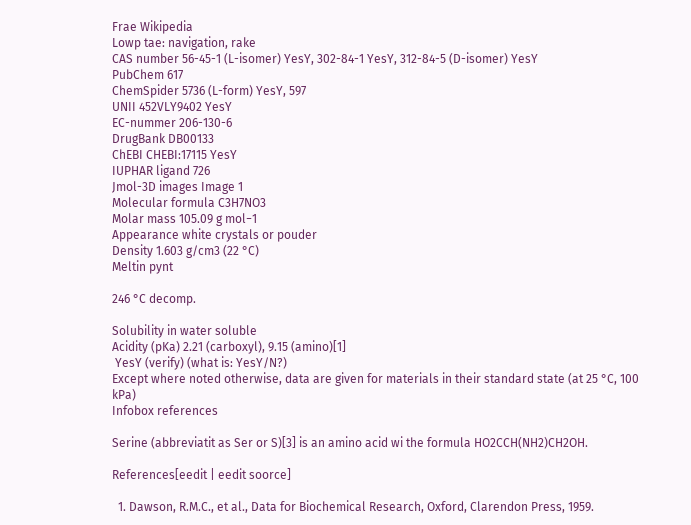Frae Wikipedia
Lowp tae: navigation, rake
CAS number 56-45-1 (L-isomer) YesY, 302-84-1 YesY, 312-84-5 (D-isomer) YesY
PubChem 617
ChemSpider 5736 (L-form) YesY, 597
UNII 452VLY9402 YesY
EC-nummer 206-130-6
DrugBank DB00133
ChEBI CHEBI:17115 YesY
IUPHAR ligand 726
Jmol-3D images Image 1
Molecular formula C3H7NO3
Molar mass 105.09 g mol−1
Appearance white crystals or pouder
Density 1.603 g/cm3 (22 °C)
Meltin pynt

246 °C decomp.

Solubility in water soluble
Acidity (pKa) 2.21 (carboxyl), 9.15 (amino)[1]
 YesY (verify) (what is: YesY/N?)
Except where noted otherwise, data are given for materials in their standard state (at 25 °C, 100 kPa)
Infobox references

Serine (abbreviatit as Ser or S)[3] is an amino acid wi the formula HO2CCH(NH2)CH2OH.

References[eedit | eedit soorce]

  1. Dawson, R.M.C., et al., Data for Biochemical Research, Oxford, Clarendon Press, 1959.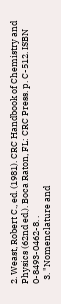2. Weast, Robert C., ed. (1981). CRC Handbook of Chemistry and Physics (62nd ed.). Boca Raton, FL: CRC Press. p. C-512. ISBN 0-8493-0462-8. .
  3. "Nomenclature and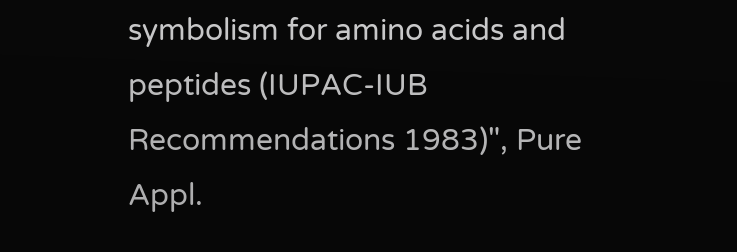symbolism for amino acids and peptides (IUPAC-IUB Recommendations 1983)", Pure Appl.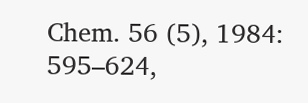Chem. 56 (5), 1984: 595–624,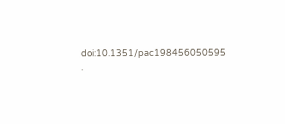doi:10.1351/pac198456050595 .